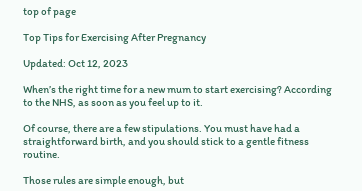top of page

Top Tips for Exercising After Pregnancy

Updated: Oct 12, 2023

When’s the right time for a new mum to start exercising? According to the NHS, as soon as you feel up to it.

Of course, there are a few stipulations. You must have had a straightforward birth, and you should stick to a gentle fitness routine.

Those rules are simple enough, but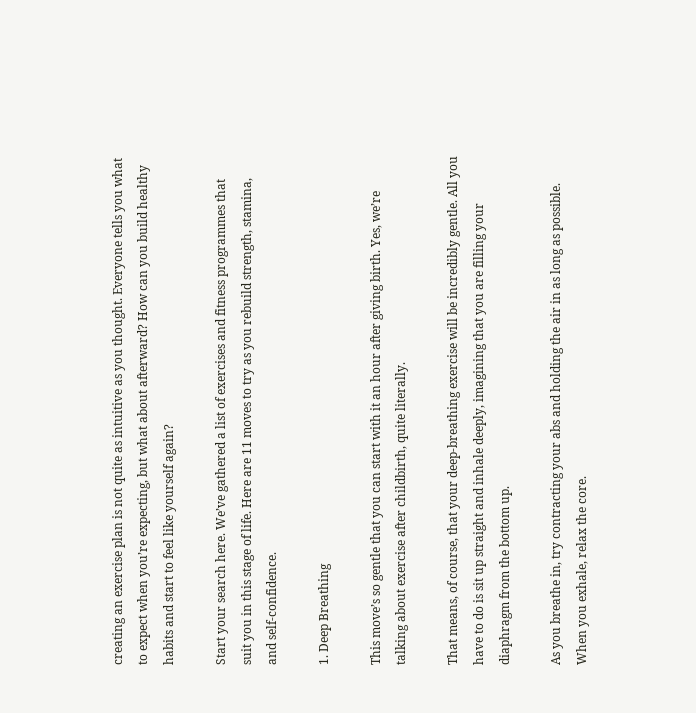creating an exercise plan is not quite as intuitive as you thought. Everyone tells you what to expect when you’re expecting, but what about afterward? How can you build healthy habits and start to feel like yourself again?

Start your search here. We’ve gathered a list of exercises and fitness programmes that suit you in this stage of life. Here are 11 moves to try as you rebuild strength, stamina, and self-confidence.

1. Deep Breathing

This move’s so gentle that you can start with it an hour after giving birth. Yes, we’re talking about exercise after childbirth, quite literally.

That means, of course, that your deep-breathing exercise will be incredibly gentle. All you have to do is sit up straight and inhale deeply, imagining that you are filling your diaphragm from the bottom up.

As you breathe in, try contracting your abs and holding the air in as long as possible. When you exhale, relax the core.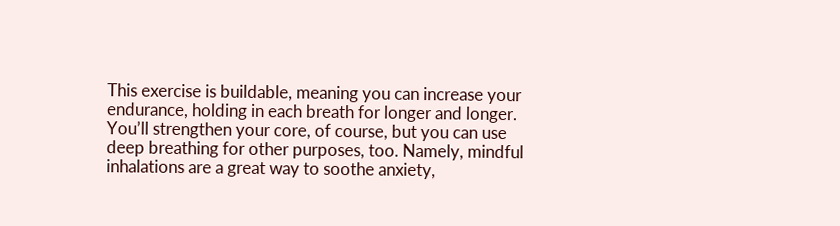This exercise is buildable, meaning you can increase your endurance, holding in each breath for longer and longer. You’ll strengthen your core, of course, but you can use deep breathing for other purposes, too. Namely, mindful inhalations are a great way to soothe anxiety,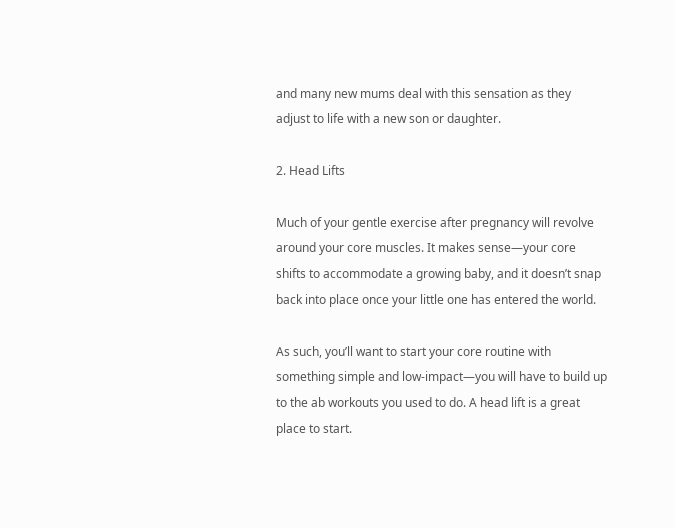and many new mums deal with this sensation as they adjust to life with a new son or daughter.

2. Head Lifts

Much of your gentle exercise after pregnancy will revolve around your core muscles. It makes sense—your core shifts to accommodate a growing baby, and it doesn’t snap back into place once your little one has entered the world.

As such, you’ll want to start your core routine with something simple and low-impact—you will have to build up to the ab workouts you used to do. A head lift is a great place to start.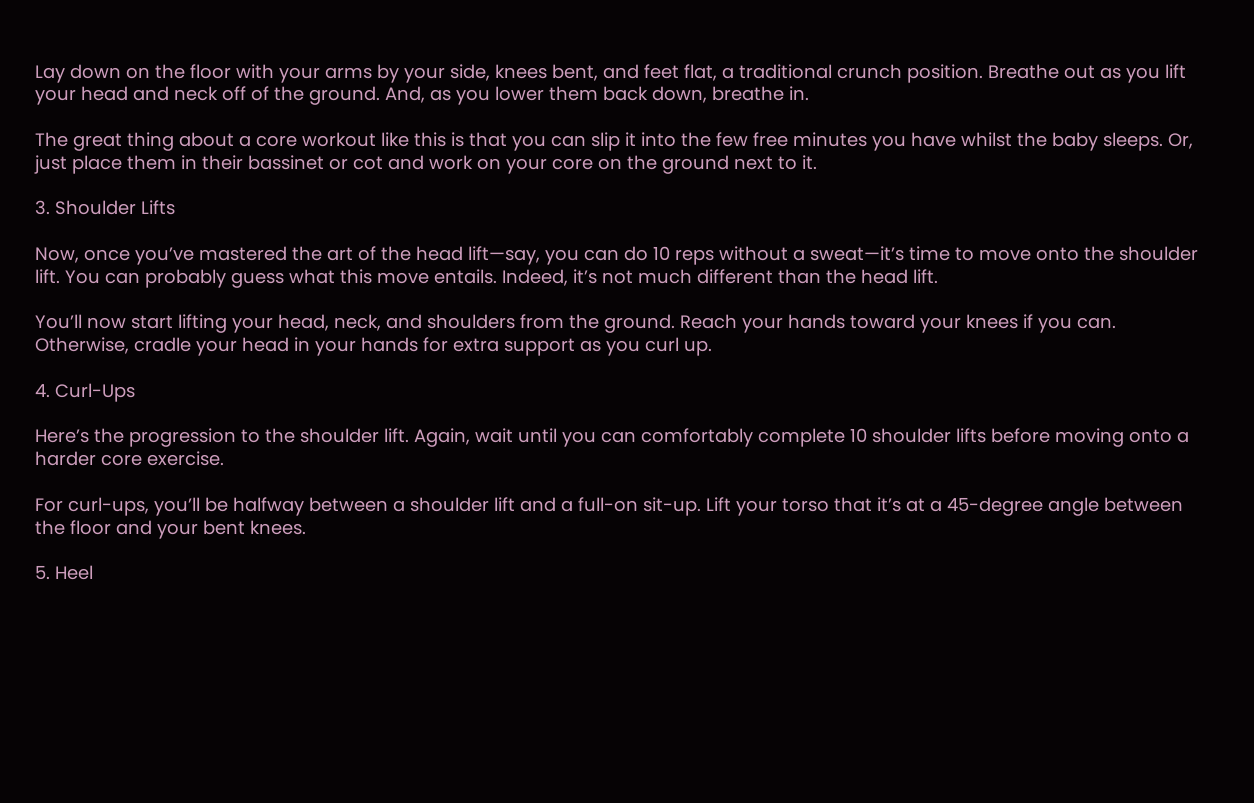Lay down on the floor with your arms by your side, knees bent, and feet flat, a traditional crunch position. Breathe out as you lift your head and neck off of the ground. And, as you lower them back down, breathe in.

The great thing about a core workout like this is that you can slip it into the few free minutes you have whilst the baby sleeps. Or, just place them in their bassinet or cot and work on your core on the ground next to it.

3. Shoulder Lifts

Now, once you’ve mastered the art of the head lift—say, you can do 10 reps without a sweat—it’s time to move onto the shoulder lift. You can probably guess what this move entails. Indeed, it’s not much different than the head lift.

You’ll now start lifting your head, neck, and shoulders from the ground. Reach your hands toward your knees if you can. Otherwise, cradle your head in your hands for extra support as you curl up.

4. Curl-Ups

Here’s the progression to the shoulder lift. Again, wait until you can comfortably complete 10 shoulder lifts before moving onto a harder core exercise.

For curl-ups, you’ll be halfway between a shoulder lift and a full-on sit-up. Lift your torso that it’s at a 45-degree angle between the floor and your bent knees.

5. Heel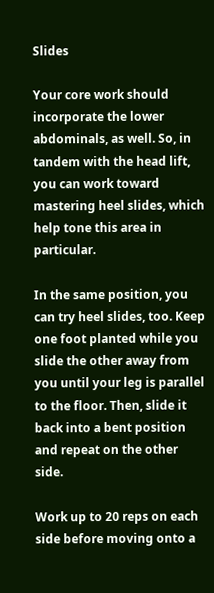Slides

Your core work should incorporate the lower abdominals, as well. So, in tandem with the head lift, you can work toward mastering heel slides, which help tone this area in particular.

In the same position, you can try heel slides, too. Keep one foot planted while you slide the other away from you until your leg is parallel to the floor. Then, slide it back into a bent position and repeat on the other side.

Work up to 20 reps on each side before moving onto a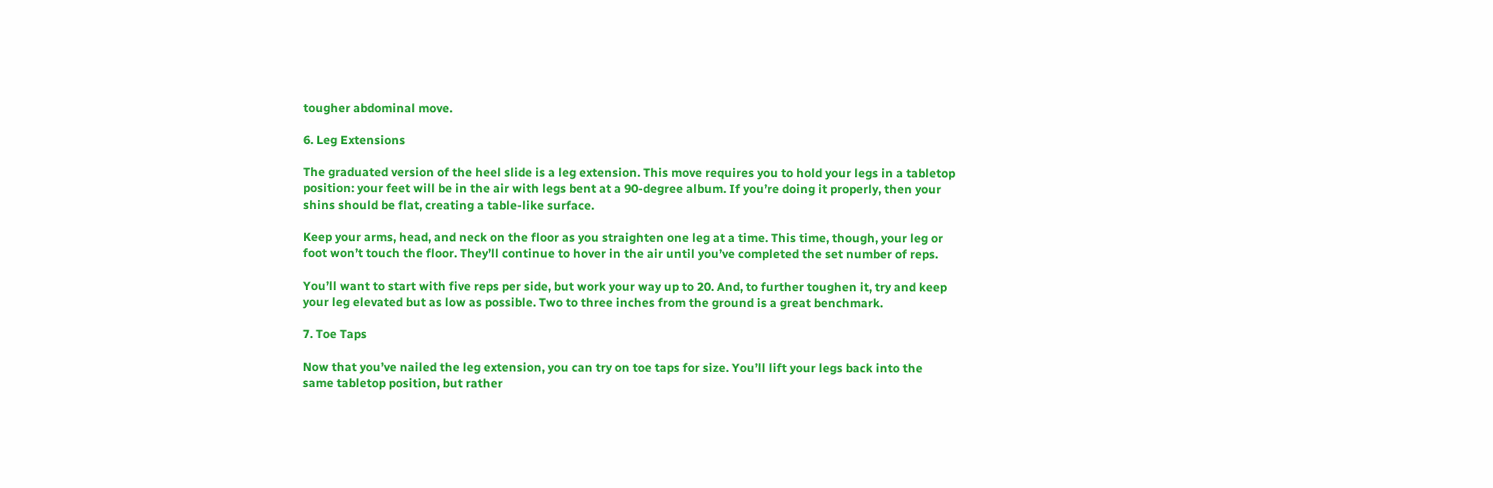tougher abdominal move.

6. Leg Extensions

The graduated version of the heel slide is a leg extension. This move requires you to hold your legs in a tabletop position: your feet will be in the air with legs bent at a 90-degree album. If you’re doing it properly, then your shins should be flat, creating a table-like surface.

Keep your arms, head, and neck on the floor as you straighten one leg at a time. This time, though, your leg or foot won’t touch the floor. They’ll continue to hover in the air until you’ve completed the set number of reps.

You’ll want to start with five reps per side, but work your way up to 20. And, to further toughen it, try and keep your leg elevated but as low as possible. Two to three inches from the ground is a great benchmark.

7. Toe Taps

Now that you’ve nailed the leg extension, you can try on toe taps for size. You’ll lift your legs back into the same tabletop position, but rather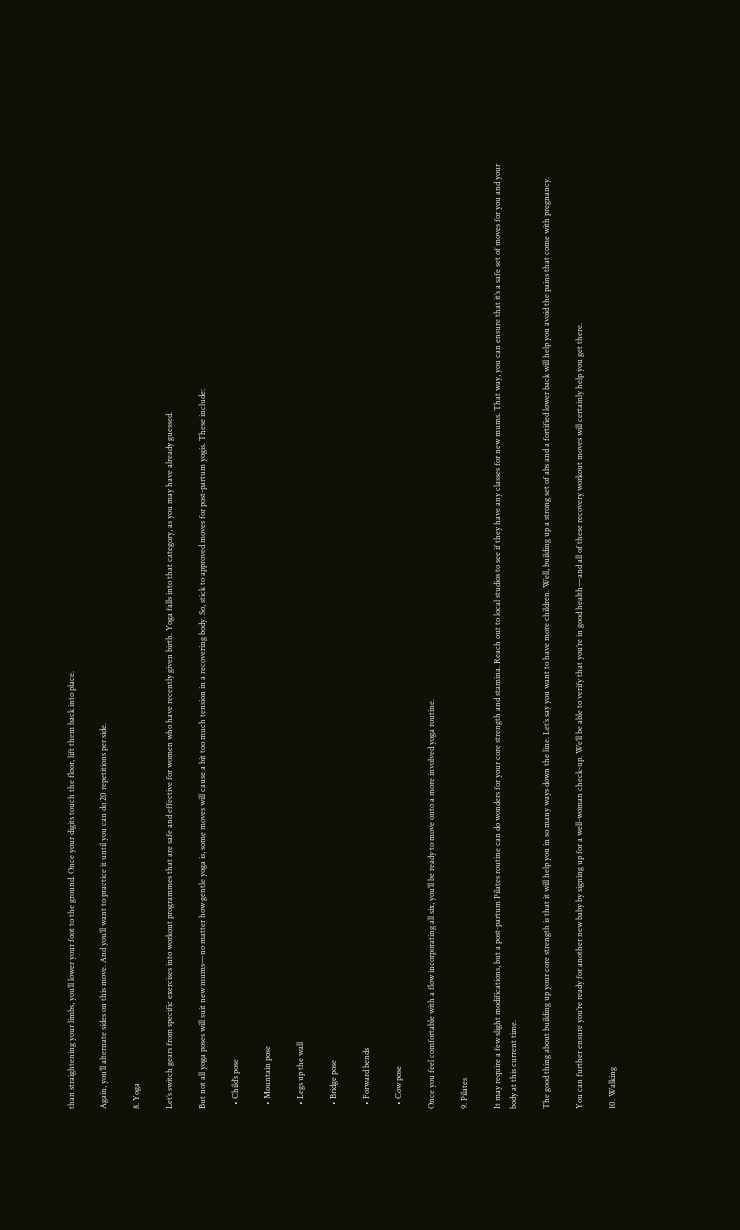than straightening your limbs, you’ll lower your foot to the ground. Once your digits touch the floor, lift them back into place.

Again, you’ll alternate sides on this move. And you’ll want to practice it until you can do 20 repetitions per side.

8. Yoga

Let’s switch gears from specific exercises into workout programmes that are safe and effective for women who have recently given birth. Yoga falls into that category, as you may have already guessed.

But not all yoga poses will suit new mums—no matter how gentle yoga is, some moves will cause a bit too much tension in a recovering body. So, stick to approved moves for post-partum yogis. These include:

  • Child’s pose

  • Mountain pose

  • Legs up the wall

  • Bridge pose

  • Forward bends

  • Cow pose

Once you feel comfortable with a flow incorporating all six, you’ll be ready to move onto a more involved yoga routine.

9. Pilates

It may require a few slight modifications, but a post-partum Pilates routine can do wonders for your core strength and stamina. Reach out to local studios to see if they have any classes for new mums. That way, you can ensure that it’s a safe set of moves for you and your body at this current time.

The good thing about building up your core strength is that it will help you in so many ways down the line. Let’s say you want to have more children. Well, building up a strong set of abs and a fortified lower back will help you avoid the pains that come with pregnancy.

You can further ensure you’re ready for another new baby by signing up for a well-woman check-up. We’ll be able to verify that you’re in good health—and all of these recovery workout moves will certainly help you get there.

10. Walking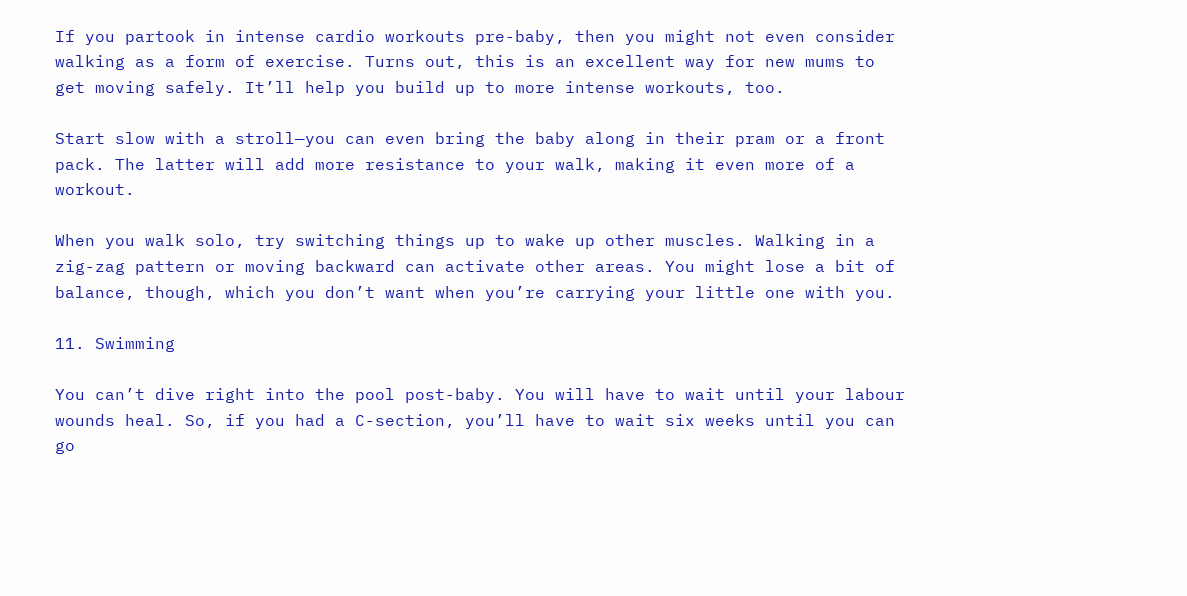If you partook in intense cardio workouts pre-baby, then you might not even consider walking as a form of exercise. Turns out, this is an excellent way for new mums to get moving safely. It’ll help you build up to more intense workouts, too.

Start slow with a stroll—you can even bring the baby along in their pram or a front pack. The latter will add more resistance to your walk, making it even more of a workout.

When you walk solo, try switching things up to wake up other muscles. Walking in a zig-zag pattern or moving backward can activate other areas. You might lose a bit of balance, though, which you don’t want when you’re carrying your little one with you.

11. Swimming

You can’t dive right into the pool post-baby. You will have to wait until your labour wounds heal. So, if you had a C-section, you’ll have to wait six weeks until you can go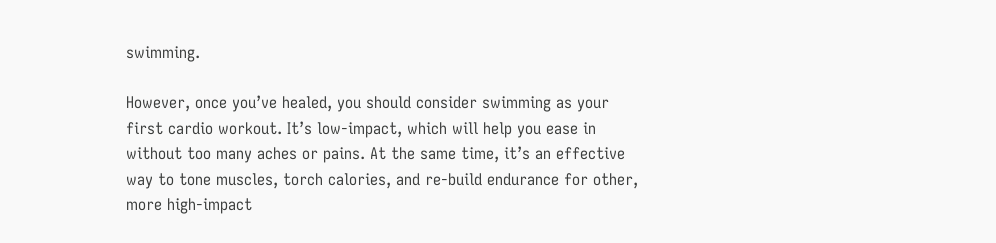swimming.

However, once you’ve healed, you should consider swimming as your first cardio workout. It’s low-impact, which will help you ease in without too many aches or pains. At the same time, it’s an effective way to tone muscles, torch calories, and re-build endurance for other, more high-impact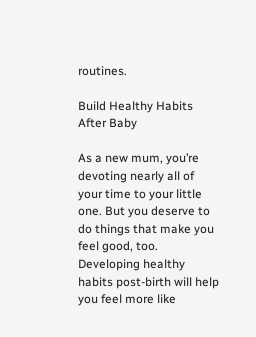routines.

Build Healthy Habits After Baby

As a new mum, you’re devoting nearly all of your time to your little one. But you deserve to do things that make you feel good, too. Developing healthy habits post-birth will help you feel more like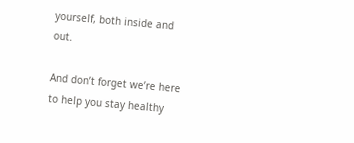yourself, both inside and out.

And don’t forget we’re here to help you stay healthy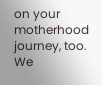on your motherhood journey, too. We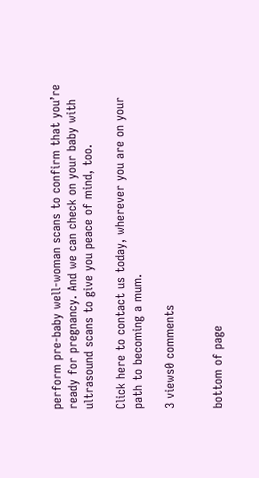perform pre-baby well-woman scans to confirm that you’re ready for pregnancy. And we can check on your baby with ultrasound scans to give you peace of mind, too.

Click here to contact us today, wherever you are on your path to becoming a mum.

3 views0 comments


bottom of page